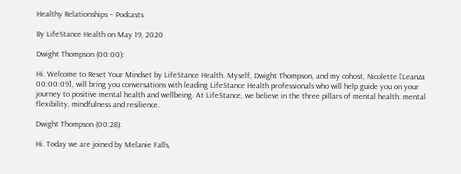Healthy Relationships – Podcasts

By LifeStance Health on May 19, 2020

Dwight Thompson (00:00):

Hi. Welcome to Reset Your Mindset by LifeStance Health. Myself, Dwight Thompson, and my cohost, Nicolette [Leanza 00:00:09], will bring you conversations with leading LifeStance Health professionals who will help guide you on your journey to positive mental health and wellbeing. At LifeStance, we believe in the three pillars of mental health: mental flexibility, mindfulness and resilience.

Dwight Thompson (00:28):

Hi. Today we are joined by Melanie Falls,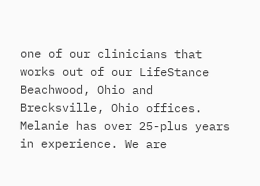one of our clinicians that works out of our LifeStance Beachwood, Ohio and Brecksville, Ohio offices. Melanie has over 25-plus years in experience. We are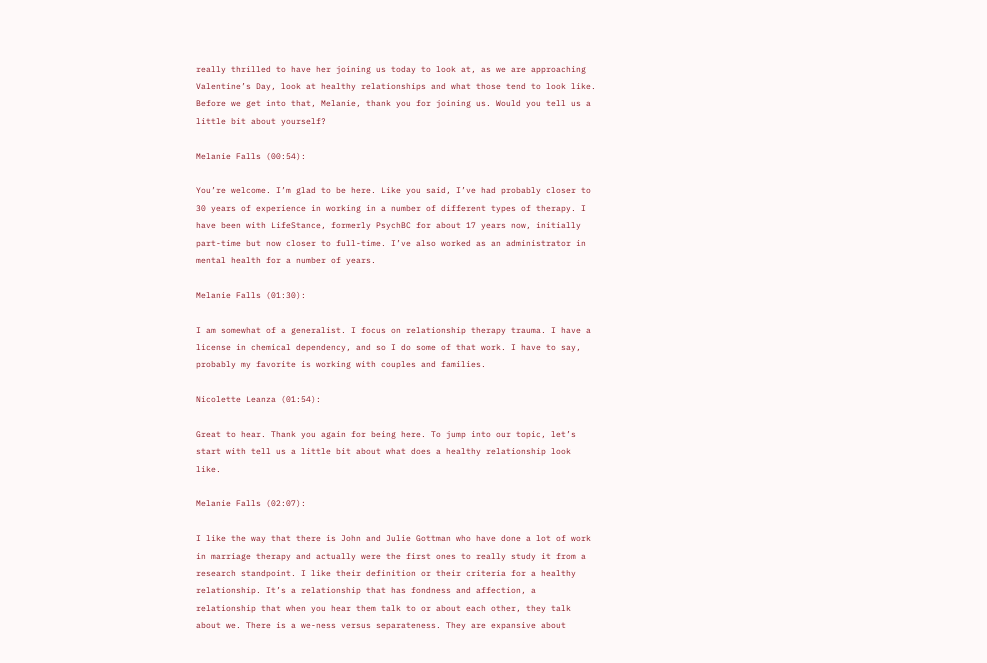really thrilled to have her joining us today to look at, as we are approaching Valentine’s Day, look at healthy relationships and what those tend to look like. Before we get into that, Melanie, thank you for joining us. Would you tell us a little bit about yourself?

Melanie Falls (00:54):

You’re welcome. I’m glad to be here. Like you said, I’ve had probably closer to 30 years of experience in working in a number of different types of therapy. I have been with LifeStance, formerly PsychBC for about 17 years now, initially part-time but now closer to full-time. I’ve also worked as an administrator in mental health for a number of years.

Melanie Falls (01:30):

I am somewhat of a generalist. I focus on relationship therapy trauma. I have a license in chemical dependency, and so I do some of that work. I have to say, probably my favorite is working with couples and families.

Nicolette Leanza (01:54):

Great to hear. Thank you again for being here. To jump into our topic, let’s start with tell us a little bit about what does a healthy relationship look like.

Melanie Falls (02:07):

I like the way that there is John and Julie Gottman who have done a lot of work in marriage therapy and actually were the first ones to really study it from a research standpoint. I like their definition or their criteria for a healthy relationship. It’s a relationship that has fondness and affection, a relationship that when you hear them talk to or about each other, they talk about we. There is a we-ness versus separateness. They are expansive about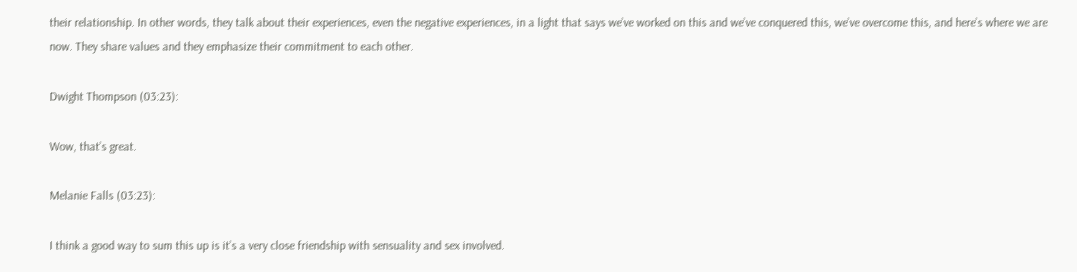their relationship. In other words, they talk about their experiences, even the negative experiences, in a light that says we’ve worked on this and we’ve conquered this, we’ve overcome this, and here’s where we are now. They share values and they emphasize their commitment to each other.

Dwight Thompson (03:23):

Wow, that’s great.

Melanie Falls (03:23):

I think a good way to sum this up is it’s a very close friendship with sensuality and sex involved.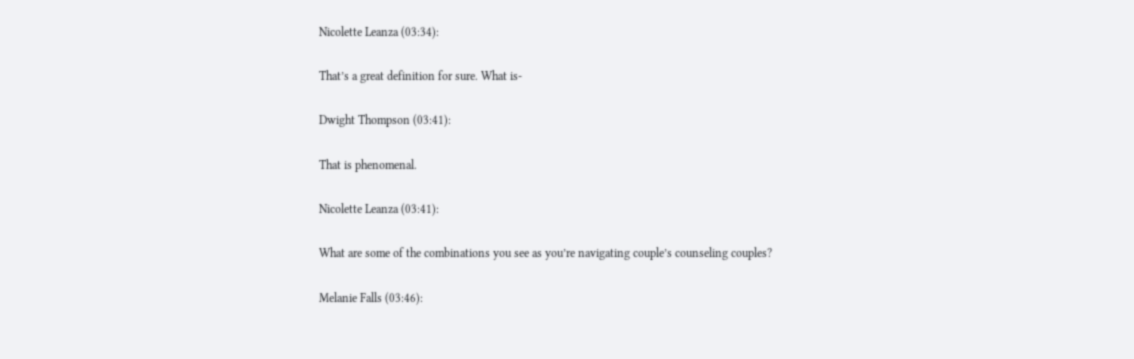Nicolette Leanza (03:34):

That’s a great definition for sure. What is-

Dwight Thompson (03:41):

That is phenomenal.

Nicolette Leanza (03:41):

What are some of the combinations you see as you’re navigating couple’s counseling couples?

Melanie Falls (03:46):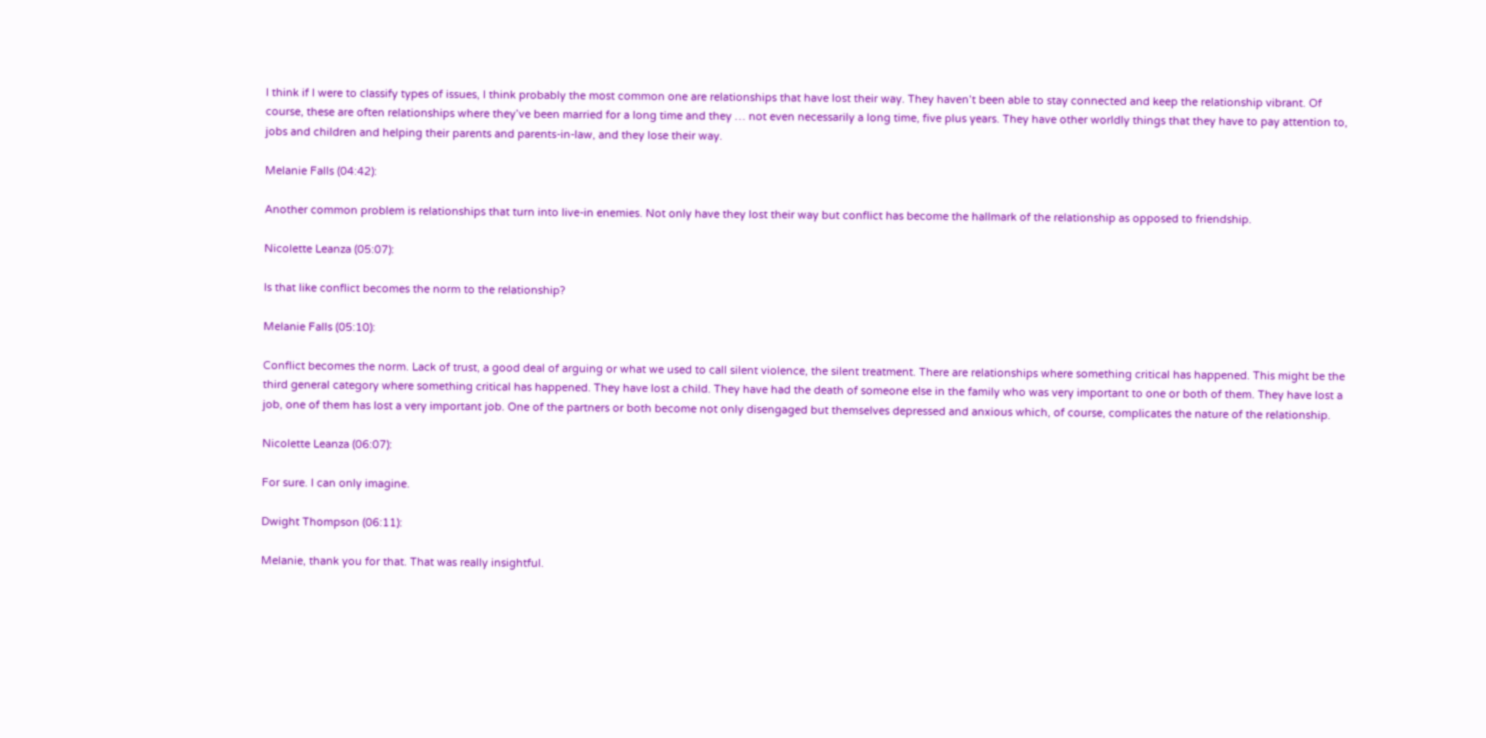I think if I were to classify types of issues, I think probably the most common one are relationships that have lost their way. They haven’t been able to stay connected and keep the relationship vibrant. Of course, these are often relationships where they’ve been married for a long time and they … not even necessarily a long time, five plus years. They have other worldly things that they have to pay attention to, jobs and children and helping their parents and parents-in-law, and they lose their way.

Melanie Falls (04:42):

Another common problem is relationships that turn into live-in enemies. Not only have they lost their way but conflict has become the hallmark of the relationship as opposed to friendship.

Nicolette Leanza (05:07):

Is that like conflict becomes the norm to the relationship?

Melanie Falls (05:10):

Conflict becomes the norm. Lack of trust, a good deal of arguing or what we used to call silent violence, the silent treatment. There are relationships where something critical has happened. This might be the third general category where something critical has happened. They have lost a child. They have had the death of someone else in the family who was very important to one or both of them. They have lost a job, one of them has lost a very important job. One of the partners or both become not only disengaged but themselves depressed and anxious which, of course, complicates the nature of the relationship.

Nicolette Leanza (06:07):

For sure. I can only imagine.

Dwight Thompson (06:11):

Melanie, thank you for that. That was really insightful.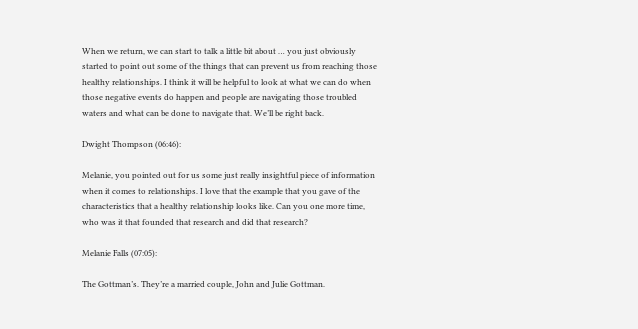When we return, we can start to talk a little bit about … you just obviously started to point out some of the things that can prevent us from reaching those healthy relationships. I think it will be helpful to look at what we can do when those negative events do happen and people are navigating those troubled waters and what can be done to navigate that. We’ll be right back.

Dwight Thompson (06:46):

Melanie, you pointed out for us some just really insightful piece of information when it comes to relationships. I love that the example that you gave of the characteristics that a healthy relationship looks like. Can you one more time, who was it that founded that research and did that research?

Melanie Falls (07:05):

The Gottman’s. They’re a married couple, John and Julie Gottman.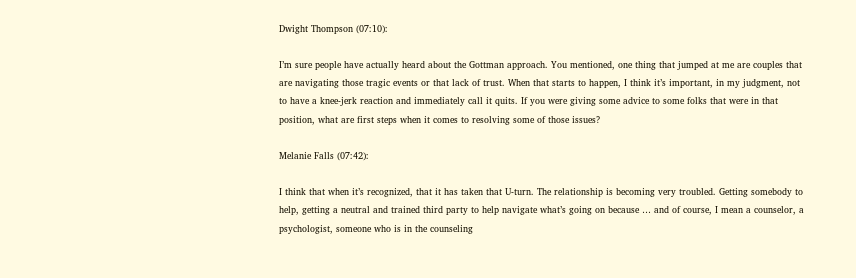Dwight Thompson (07:10):

I’m sure people have actually heard about the Gottman approach. You mentioned, one thing that jumped at me are couples that are navigating those tragic events or that lack of trust. When that starts to happen, I think it’s important, in my judgment, not to have a knee-jerk reaction and immediately call it quits. If you were giving some advice to some folks that were in that position, what are first steps when it comes to resolving some of those issues?

Melanie Falls (07:42):

I think that when it’s recognized, that it has taken that U-turn. The relationship is becoming very troubled. Getting somebody to help, getting a neutral and trained third party to help navigate what’s going on because … and of course, I mean a counselor, a psychologist, someone who is in the counseling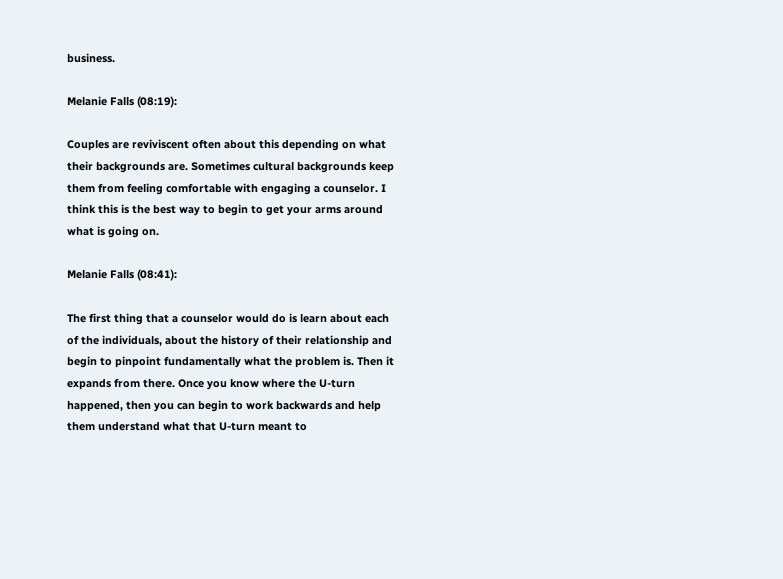business.

Melanie Falls (08:19):

Couples are reviviscent often about this depending on what their backgrounds are. Sometimes cultural backgrounds keep them from feeling comfortable with engaging a counselor. I think this is the best way to begin to get your arms around what is going on.

Melanie Falls (08:41):

The first thing that a counselor would do is learn about each of the individuals, about the history of their relationship and begin to pinpoint fundamentally what the problem is. Then it expands from there. Once you know where the U-turn happened, then you can begin to work backwards and help them understand what that U-turn meant to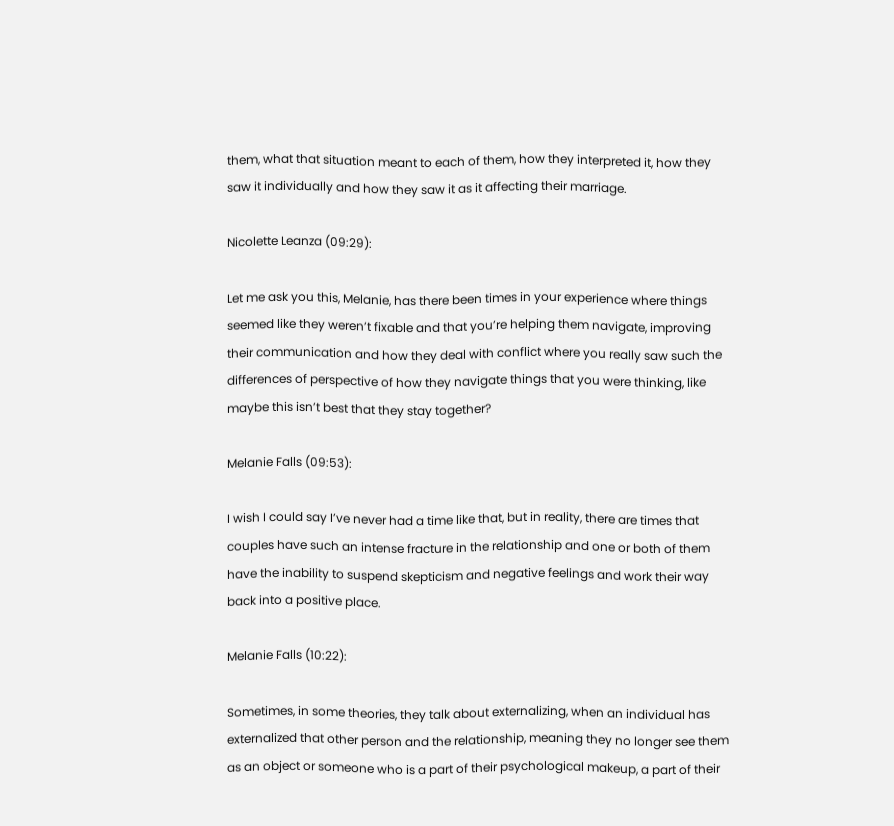them, what that situation meant to each of them, how they interpreted it, how they saw it individually and how they saw it as it affecting their marriage.

Nicolette Leanza (09:29):

Let me ask you this, Melanie, has there been times in your experience where things seemed like they weren’t fixable and that you’re helping them navigate, improving their communication and how they deal with conflict where you really saw such the differences of perspective of how they navigate things that you were thinking, like maybe this isn’t best that they stay together?

Melanie Falls (09:53):

I wish I could say I’ve never had a time like that, but in reality, there are times that couples have such an intense fracture in the relationship and one or both of them have the inability to suspend skepticism and negative feelings and work their way back into a positive place.

Melanie Falls (10:22):

Sometimes, in some theories, they talk about externalizing, when an individual has externalized that other person and the relationship, meaning they no longer see them as an object or someone who is a part of their psychological makeup, a part of their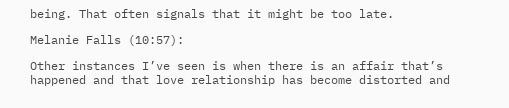being. That often signals that it might be too late.

Melanie Falls (10:57):

Other instances I’ve seen is when there is an affair that’s happened and that love relationship has become distorted and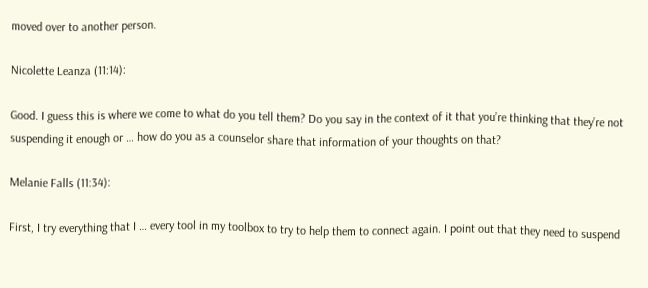moved over to another person.

Nicolette Leanza (11:14):

Good. I guess this is where we come to what do you tell them? Do you say in the context of it that you’re thinking that they’re not suspending it enough or … how do you as a counselor share that information of your thoughts on that?

Melanie Falls (11:34):

First, I try everything that I … every tool in my toolbox to try to help them to connect again. I point out that they need to suspend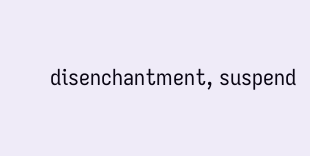disenchantment, suspend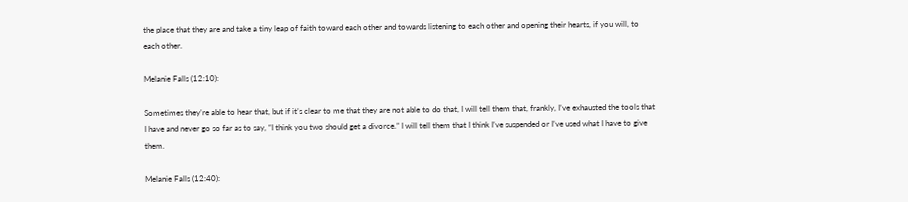the place that they are and take a tiny leap of faith toward each other and towards listening to each other and opening their hearts, if you will, to each other.

Melanie Falls (12:10):

Sometimes they’re able to hear that, but if it’s clear to me that they are not able to do that, I will tell them that, frankly, I’ve exhausted the tools that I have and never go so far as to say, “I think you two should get a divorce.” I will tell them that I think I’ve suspended or I’ve used what I have to give them.

Melanie Falls (12:40):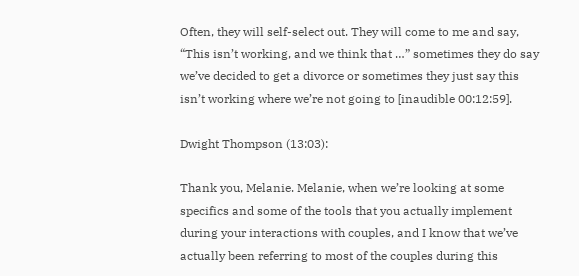Often, they will self-select out. They will come to me and say, “This isn’t working, and we think that …” sometimes they do say we’ve decided to get a divorce or sometimes they just say this isn’t working where we’re not going to [inaudible 00:12:59].

Dwight Thompson (13:03):

Thank you, Melanie. Melanie, when we’re looking at some specifics and some of the tools that you actually implement during your interactions with couples, and I know that we’ve actually been referring to most of the couples during this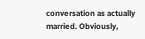conversation as actually married. Obviously,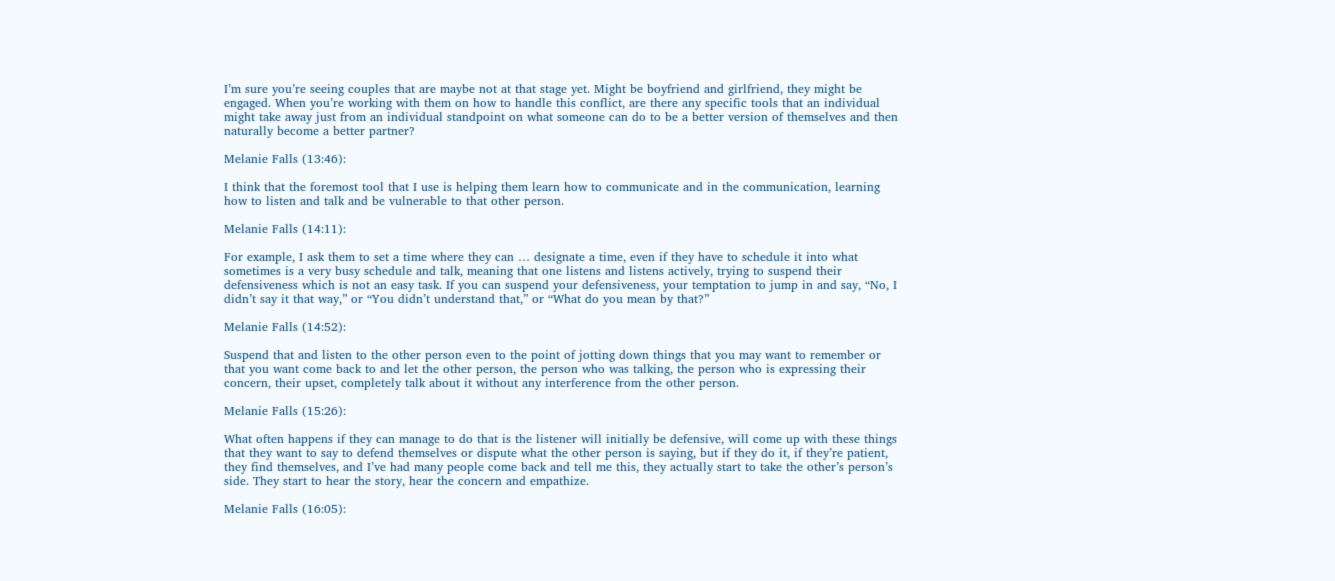I’m sure you’re seeing couples that are maybe not at that stage yet. Might be boyfriend and girlfriend, they might be engaged. When you’re working with them on how to handle this conflict, are there any specific tools that an individual might take away just from an individual standpoint on what someone can do to be a better version of themselves and then naturally become a better partner?

Melanie Falls (13:46):

I think that the foremost tool that I use is helping them learn how to communicate and in the communication, learning how to listen and talk and be vulnerable to that other person.

Melanie Falls (14:11):

For example, I ask them to set a time where they can … designate a time, even if they have to schedule it into what sometimes is a very busy schedule and talk, meaning that one listens and listens actively, trying to suspend their defensiveness which is not an easy task. If you can suspend your defensiveness, your temptation to jump in and say, “No, I didn’t say it that way,” or “You didn’t understand that,” or “What do you mean by that?”

Melanie Falls (14:52):

Suspend that and listen to the other person even to the point of jotting down things that you may want to remember or that you want come back to and let the other person, the person who was talking, the person who is expressing their concern, their upset, completely talk about it without any interference from the other person.

Melanie Falls (15:26):

What often happens if they can manage to do that is the listener will initially be defensive, will come up with these things that they want to say to defend themselves or dispute what the other person is saying, but if they do it, if they’re patient, they find themselves, and I’ve had many people come back and tell me this, they actually start to take the other’s person’s side. They start to hear the story, hear the concern and empathize.

Melanie Falls (16:05):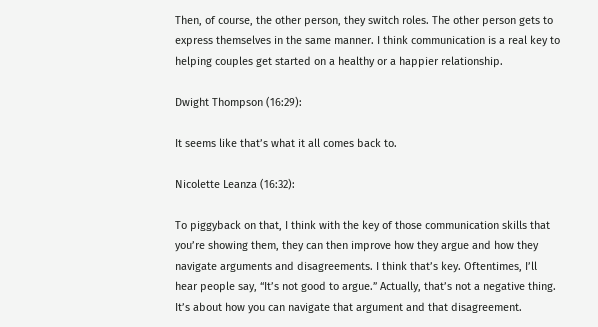Then, of course, the other person, they switch roles. The other person gets to express themselves in the same manner. I think communication is a real key to helping couples get started on a healthy or a happier relationship.

Dwight Thompson (16:29):

It seems like that’s what it all comes back to.

Nicolette Leanza (16:32):

To piggyback on that, I think with the key of those communication skills that you’re showing them, they can then improve how they argue and how they navigate arguments and disagreements. I think that’s key. Oftentimes, I’ll hear people say, “It’s not good to argue.” Actually, that’s not a negative thing. It’s about how you can navigate that argument and that disagreement.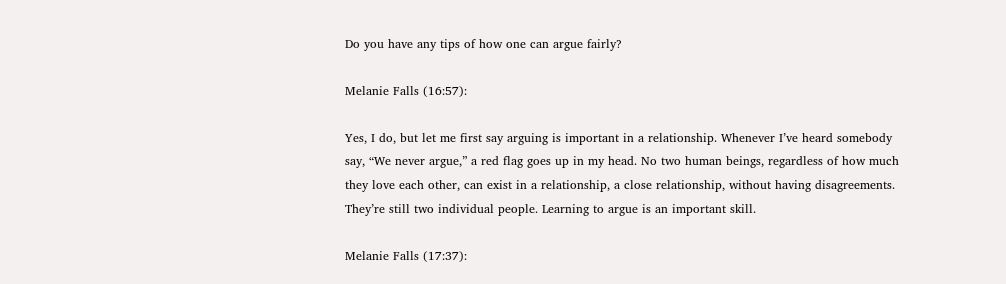Do you have any tips of how one can argue fairly?

Melanie Falls (16:57):

Yes, I do, but let me first say arguing is important in a relationship. Whenever I’ve heard somebody say, “We never argue,” a red flag goes up in my head. No two human beings, regardless of how much they love each other, can exist in a relationship, a close relationship, without having disagreements. They’re still two individual people. Learning to argue is an important skill.

Melanie Falls (17:37):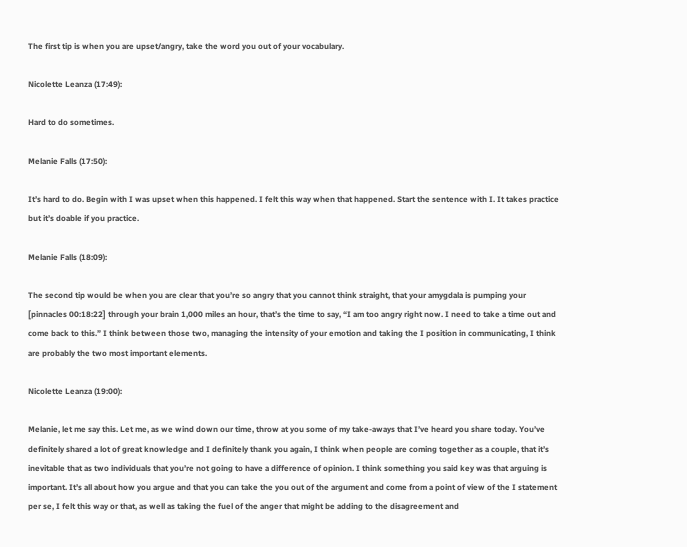The first tip is when you are upset/angry, take the word you out of your vocabulary.

Nicolette Leanza (17:49):

Hard to do sometimes.

Melanie Falls (17:50):

It’s hard to do. Begin with I was upset when this happened. I felt this way when that happened. Start the sentence with I. It takes practice but it’s doable if you practice.

Melanie Falls (18:09):

The second tip would be when you are clear that you’re so angry that you cannot think straight, that your amygdala is pumping your [pinnacles 00:18:22] through your brain 1,000 miles an hour, that’s the time to say, “I am too angry right now. I need to take a time out and come back to this.” I think between those two, managing the intensity of your emotion and taking the I position in communicating, I think are probably the two most important elements.

Nicolette Leanza (19:00):

Melanie, let me say this. Let me, as we wind down our time, throw at you some of my take-aways that I’ve heard you share today. You’ve definitely shared a lot of great knowledge and I definitely thank you again, I think when people are coming together as a couple, that it’s inevitable that as two individuals that you’re not going to have a difference of opinion. I think something you said key was that arguing is important. It’s all about how you argue and that you can take the you out of the argument and come from a point of view of the I statement per se, I felt this way or that, as well as taking the fuel of the anger that might be adding to the disagreement and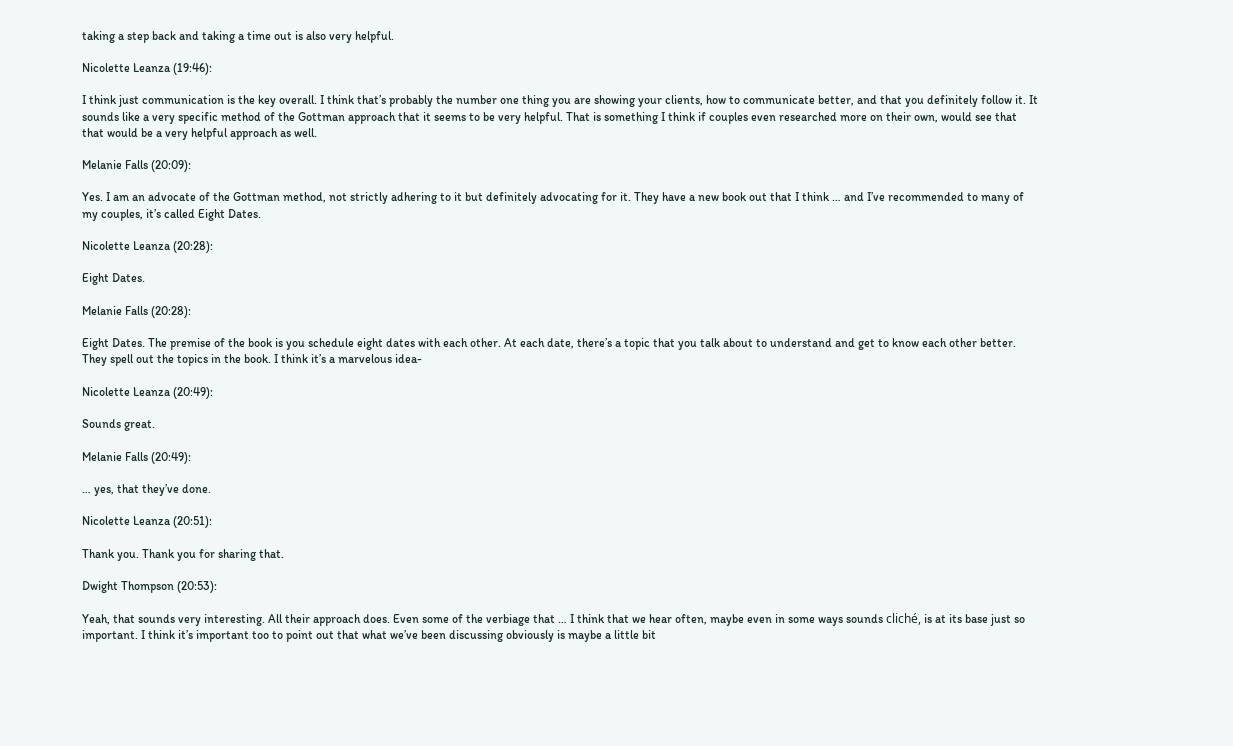taking a step back and taking a time out is also very helpful.

Nicolette Leanza (19:46):

I think just communication is the key overall. I think that’s probably the number one thing you are showing your clients, how to communicate better, and that you definitely follow it. It sounds like a very specific method of the Gottman approach that it seems to be very helpful. That is something I think if couples even researched more on their own, would see that that would be a very helpful approach as well.

Melanie Falls (20:09):

Yes. I am an advocate of the Gottman method, not strictly adhering to it but definitely advocating for it. They have a new book out that I think … and I’ve recommended to many of my couples, it’s called Eight Dates.

Nicolette Leanza (20:28):

Eight Dates.

Melanie Falls (20:28):

Eight Dates. The premise of the book is you schedule eight dates with each other. At each date, there’s a topic that you talk about to understand and get to know each other better. They spell out the topics in the book. I think it’s a marvelous idea-

Nicolette Leanza (20:49):

Sounds great.

Melanie Falls (20:49):

… yes, that they’ve done.

Nicolette Leanza (20:51):

Thank you. Thank you for sharing that.

Dwight Thompson (20:53):

Yeah, that sounds very interesting. All their approach does. Even some of the verbiage that … I think that we hear often, maybe even in some ways sounds cliché, is at its base just so important. I think it’s important too to point out that what we’ve been discussing obviously is maybe a little bit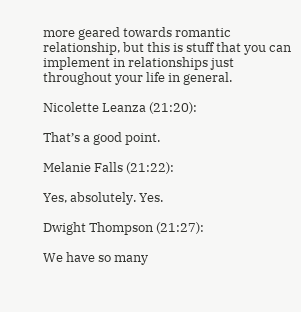more geared towards romantic relationship, but this is stuff that you can implement in relationships just throughout your life in general.

Nicolette Leanza (21:20):

That’s a good point.

Melanie Falls (21:22):

Yes, absolutely. Yes.

Dwight Thompson (21:27):

We have so many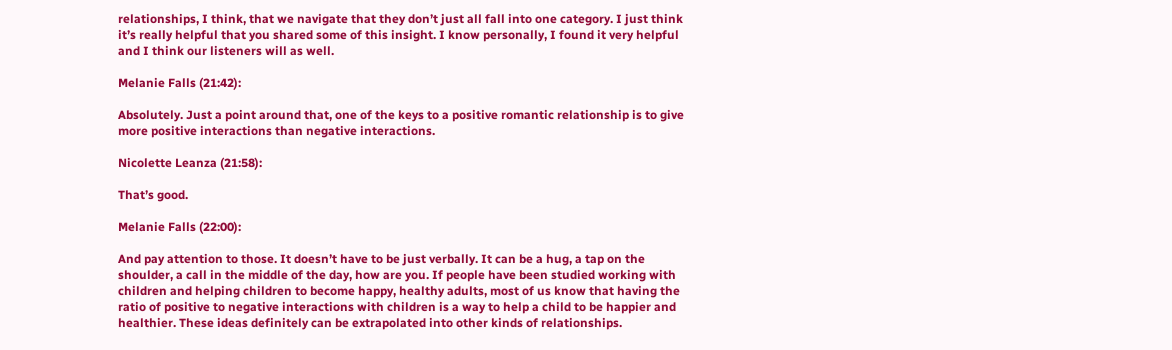relationships, I think, that we navigate that they don’t just all fall into one category. I just think it’s really helpful that you shared some of this insight. I know personally, I found it very helpful and I think our listeners will as well.

Melanie Falls (21:42):

Absolutely. Just a point around that, one of the keys to a positive romantic relationship is to give more positive interactions than negative interactions.

Nicolette Leanza (21:58):

That’s good.

Melanie Falls (22:00):

And pay attention to those. It doesn’t have to be just verbally. It can be a hug, a tap on the shoulder, a call in the middle of the day, how are you. If people have been studied working with children and helping children to become happy, healthy adults, most of us know that having the ratio of positive to negative interactions with children is a way to help a child to be happier and healthier. These ideas definitely can be extrapolated into other kinds of relationships.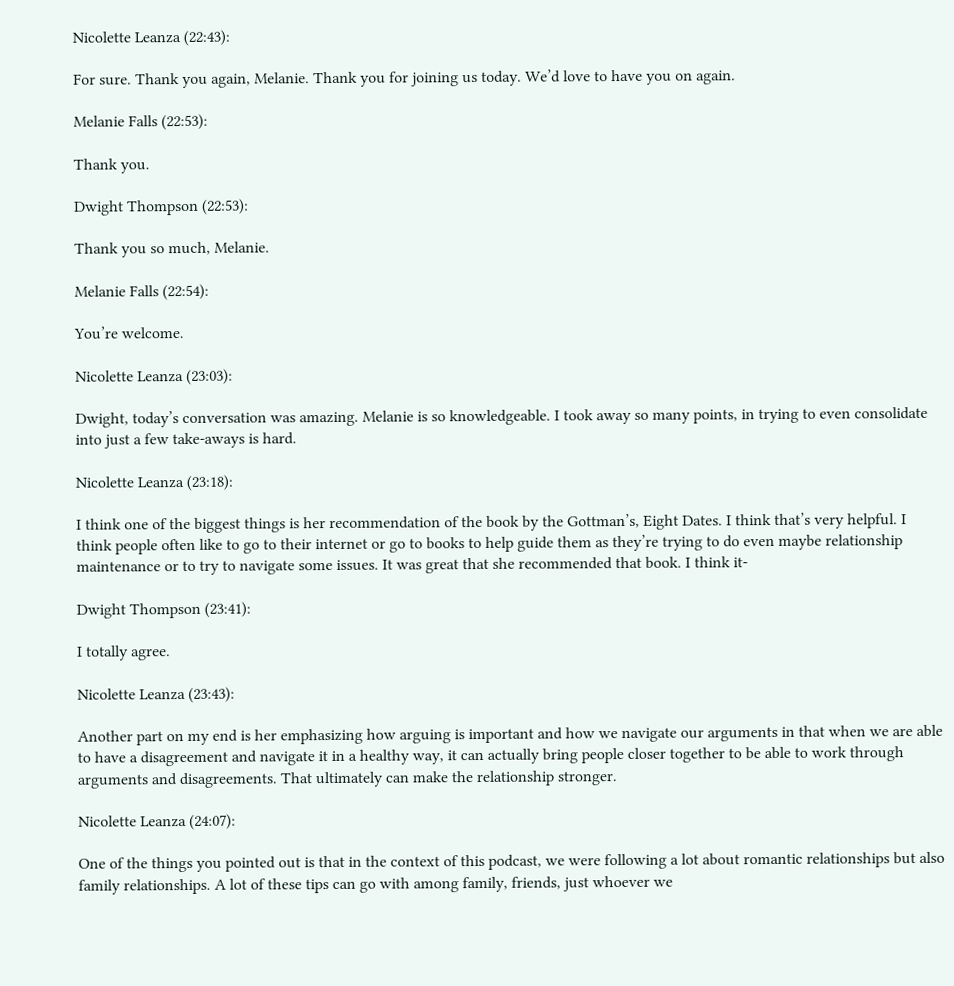Nicolette Leanza (22:43):

For sure. Thank you again, Melanie. Thank you for joining us today. We’d love to have you on again.

Melanie Falls (22:53):

Thank you.

Dwight Thompson (22:53):

Thank you so much, Melanie.

Melanie Falls (22:54):

You’re welcome.

Nicolette Leanza (23:03):

Dwight, today’s conversation was amazing. Melanie is so knowledgeable. I took away so many points, in trying to even consolidate into just a few take-aways is hard.

Nicolette Leanza (23:18):

I think one of the biggest things is her recommendation of the book by the Gottman’s, Eight Dates. I think that’s very helpful. I think people often like to go to their internet or go to books to help guide them as they’re trying to do even maybe relationship maintenance or to try to navigate some issues. It was great that she recommended that book. I think it-

Dwight Thompson (23:41):

I totally agree.

Nicolette Leanza (23:43):

Another part on my end is her emphasizing how arguing is important and how we navigate our arguments in that when we are able to have a disagreement and navigate it in a healthy way, it can actually bring people closer together to be able to work through arguments and disagreements. That ultimately can make the relationship stronger.

Nicolette Leanza (24:07):

One of the things you pointed out is that in the context of this podcast, we were following a lot about romantic relationships but also family relationships. A lot of these tips can go with among family, friends, just whoever we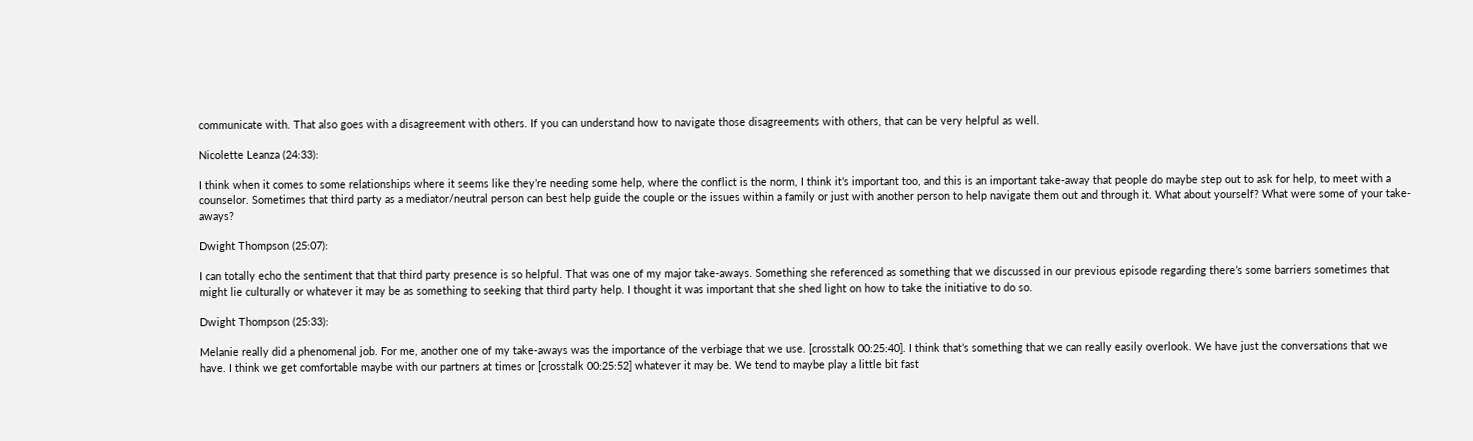communicate with. That also goes with a disagreement with others. If you can understand how to navigate those disagreements with others, that can be very helpful as well.

Nicolette Leanza (24:33):

I think when it comes to some relationships where it seems like they’re needing some help, where the conflict is the norm, I think it’s important too, and this is an important take-away that people do maybe step out to ask for help, to meet with a counselor. Sometimes that third party as a mediator/neutral person can best help guide the couple or the issues within a family or just with another person to help navigate them out and through it. What about yourself? What were some of your take-aways?

Dwight Thompson (25:07):

I can totally echo the sentiment that that third party presence is so helpful. That was one of my major take-aways. Something she referenced as something that we discussed in our previous episode regarding there’s some barriers sometimes that might lie culturally or whatever it may be as something to seeking that third party help. I thought it was important that she shed light on how to take the initiative to do so.

Dwight Thompson (25:33):

Melanie really did a phenomenal job. For me, another one of my take-aways was the importance of the verbiage that we use. [crosstalk 00:25:40]. I think that’s something that we can really easily overlook. We have just the conversations that we have. I think we get comfortable maybe with our partners at times or [crosstalk 00:25:52] whatever it may be. We tend to maybe play a little bit fast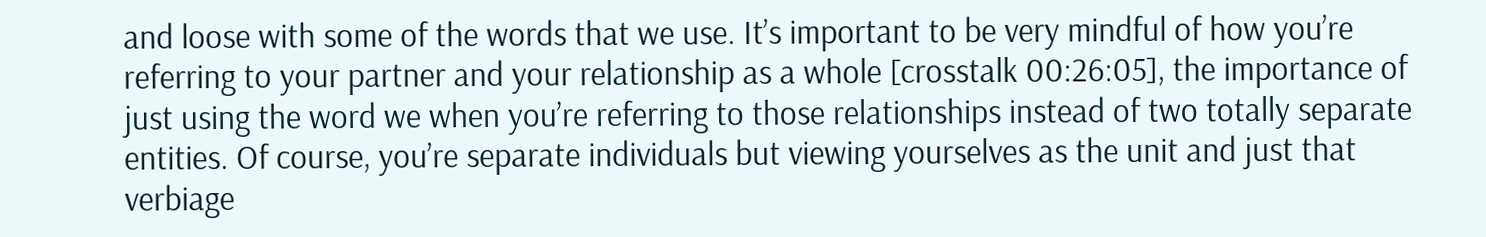and loose with some of the words that we use. It’s important to be very mindful of how you’re referring to your partner and your relationship as a whole [crosstalk 00:26:05], the importance of just using the word we when you’re referring to those relationships instead of two totally separate entities. Of course, you’re separate individuals but viewing yourselves as the unit and just that verbiage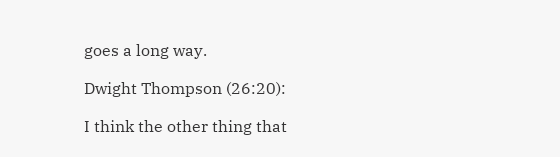goes a long way.

Dwight Thompson (26:20):

I think the other thing that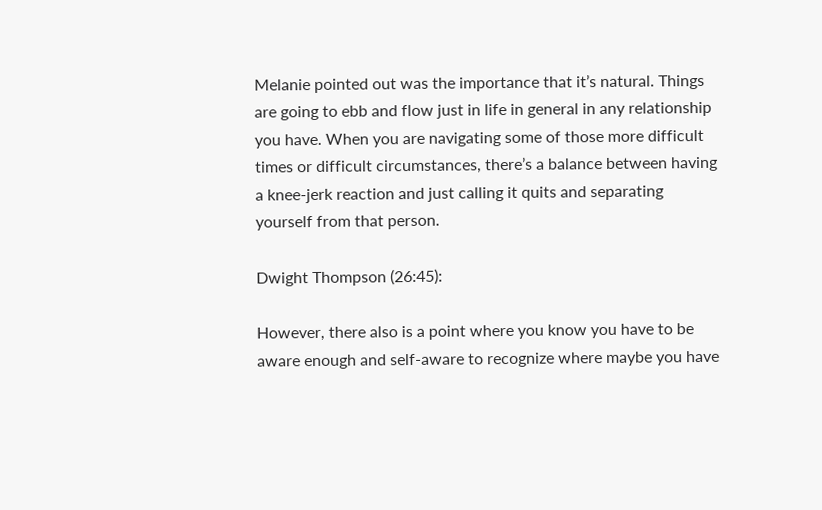Melanie pointed out was the importance that it’s natural. Things are going to ebb and flow just in life in general in any relationship you have. When you are navigating some of those more difficult times or difficult circumstances, there’s a balance between having a knee-jerk reaction and just calling it quits and separating yourself from that person.

Dwight Thompson (26:45):

However, there also is a point where you know you have to be aware enough and self-aware to recognize where maybe you have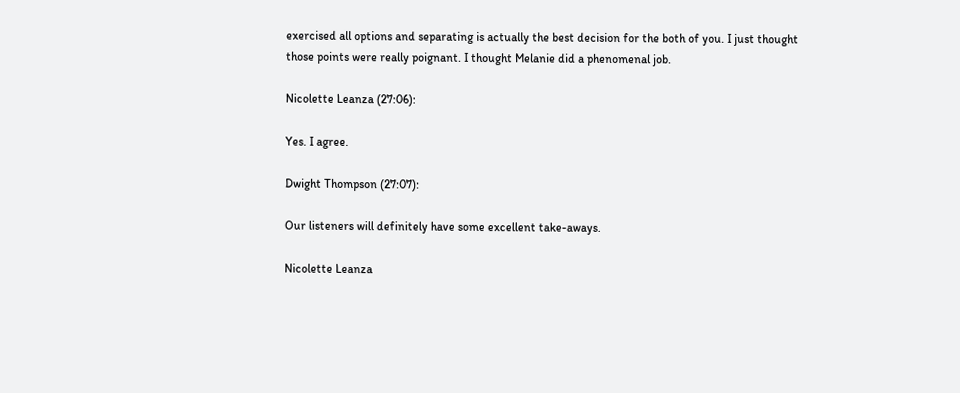exercised all options and separating is actually the best decision for the both of you. I just thought those points were really poignant. I thought Melanie did a phenomenal job.

Nicolette Leanza (27:06):

Yes. I agree.

Dwight Thompson (27:07):

Our listeners will definitely have some excellent take-aways.

Nicolette Leanza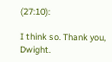(27:10):

I think so. Thank you, Dwight.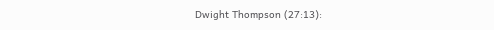Dwight Thompson (27:13):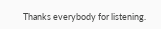Thanks everybody for listening.